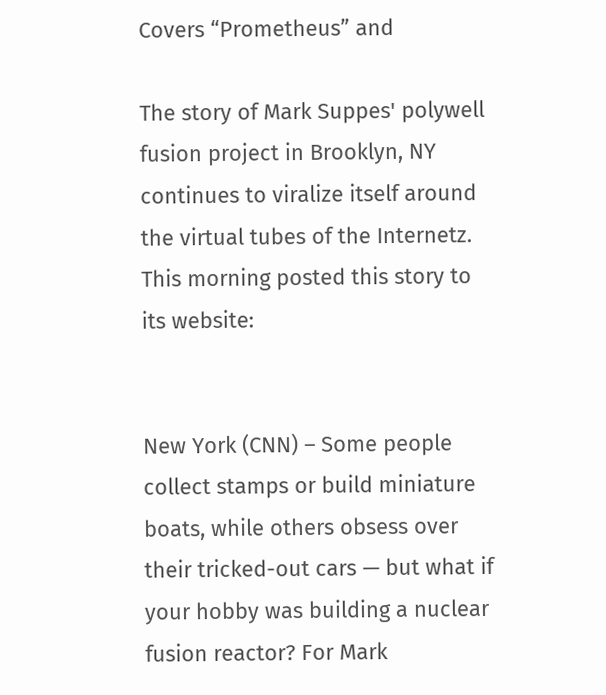Covers “Prometheus” and

The story of Mark Suppes' polywell fusion project in Brooklyn, NY continues to viralize itself around the virtual tubes of the Internetz.  This morning posted this story to its website:


New York (CNN) – Some people collect stamps or build miniature boats, while others obsess over their tricked-out cars — but what if your hobby was building a nuclear fusion reactor? For Mark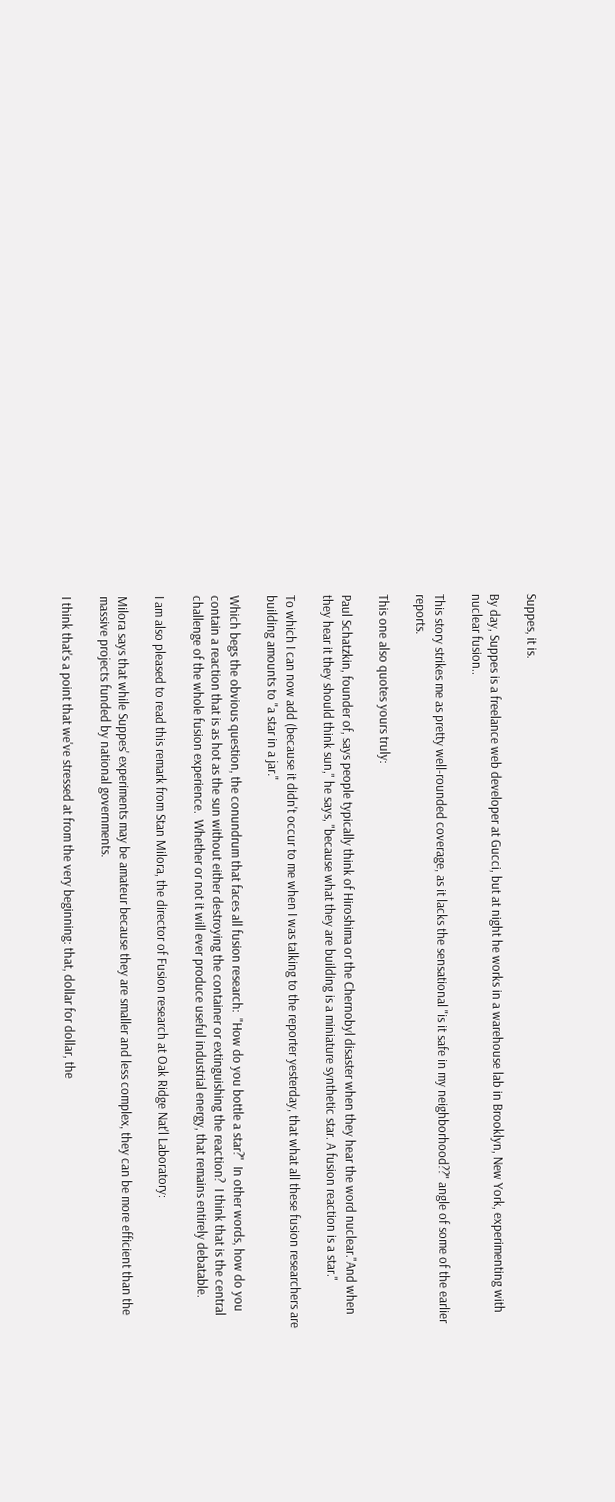Suppes, it is.

By day, Suppes is a freelance web developer at Gucci, but at night he works in a warehouse lab in Brooklyn, New York, experimenting with nuclear fusion..

This story strikes me as pretty well-rounded coverage, as it lacks the sensational "is it safe in my neighborhood??" angle of some of the earlier reports.

This one also quotes yours truly:

Paul Schatzkin, founder of, says people typically think of Hiroshima or the Chernobyl disaster when they hear the word nuclear."And when they hear it they should think sun," he says, "because what they are building is a miniature synthetic star. A fusion reaction is a star."

To which I can now add (because it didn't occur to me when I was talking to the reporter yesterday, that what all these fusion researchers are building amounts to "a star in a jar."

Which begs the obvious question, the conundrum that faces all fusion research:  "How do you bottle a star?"  In other words, how do you contain a reaction that is as hot as the sun without either destroying the container or extinguishing the reaction?  I think that is the central challenge of the whole fusion experience.  Whether or not it will ever produce useful industrial energy, that remains entirely debatable.

I am also pleased to read this remark from Stan Milora, the director of Fusion research at Oak Ridge Nat'l Laboratory:

Milora says that while Suppes' experiments may be amateur because they are smaller and less complex, they can be more efficient than the massive projects funded by national governments.

I think that's a point that we've stressed at from the very beginning: that, dollar for dollar, the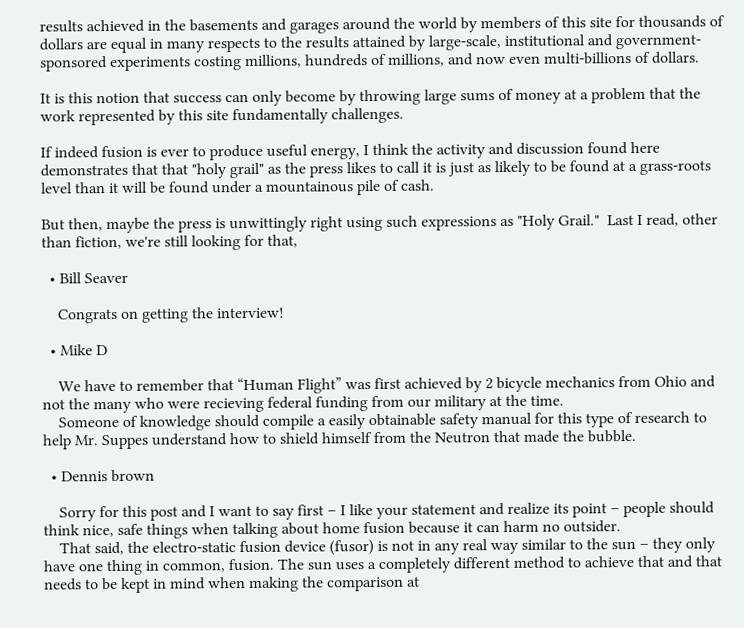results achieved in the basements and garages around the world by members of this site for thousands of dollars are equal in many respects to the results attained by large-scale, institutional and government-sponsored experiments costing millions, hundreds of millions, and now even multi-billions of dollars.

It is this notion that success can only become by throwing large sums of money at a problem that the work represented by this site fundamentally challenges.

If indeed fusion is ever to produce useful energy, I think the activity and discussion found here demonstrates that that "holy grail" as the press likes to call it is just as likely to be found at a grass-roots level than it will be found under a mountainous pile of cash.

But then, maybe the press is unwittingly right using such expressions as "Holy Grail."  Last I read, other than fiction, we're still looking for that,

  • Bill Seaver

    Congrats on getting the interview!

  • Mike D

    We have to remember that “Human Flight” was first achieved by 2 bicycle mechanics from Ohio and not the many who were recieving federal funding from our military at the time.
    Someone of knowledge should compile a easily obtainable safety manual for this type of research to help Mr. Suppes understand how to shield himself from the Neutron that made the bubble.

  • Dennis brown

    Sorry for this post and I want to say first – I like your statement and realize its point – people should think nice, safe things when talking about home fusion because it can harm no outsider.
    That said, the electro-static fusion device (fusor) is not in any real way similar to the sun – they only have one thing in common, fusion. The sun uses a completely different method to achieve that and that needs to be kept in mind when making the comparison at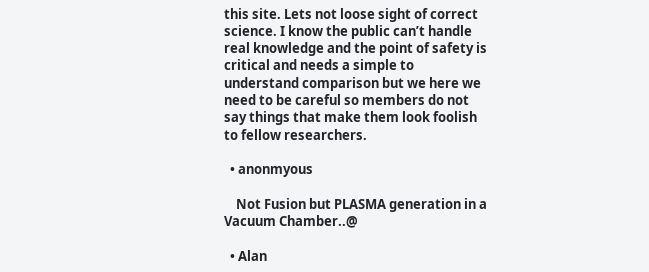this site. Lets not loose sight of correct science. I know the public can’t handle real knowledge and the point of safety is critical and needs a simple to understand comparison but we here we need to be careful so members do not say things that make them look foolish to fellow researchers.

  • anonmyous

    Not Fusion but PLASMA generation in a Vacuum Chamber..@

  • Alan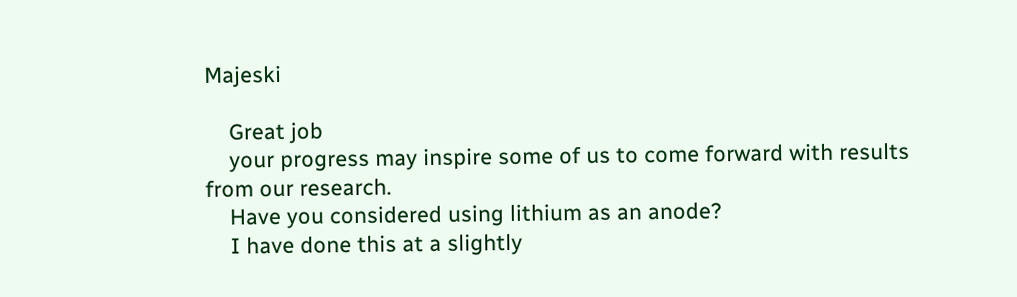Majeski

    Great job
    your progress may inspire some of us to come forward with results from our research.
    Have you considered using lithium as an anode?
    I have done this at a slightly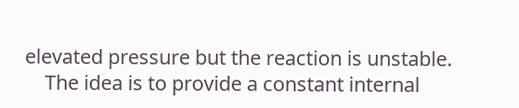elevated pressure but the reaction is unstable.
    The idea is to provide a constant internal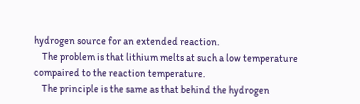hydrogen source for an extended reaction.
    The problem is that lithium melts at such a low temperature compaired to the reaction temperature.
    The principle is the same as that behind the hydrogen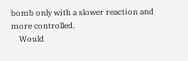bomb only with a slower reaction and more controlled.
    Would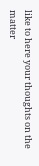like to here your thoughts on the matter